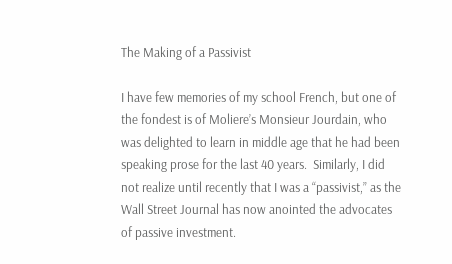The Making of a Passivist

I have few memories of my school French, but one of the fondest is of Moliere’s Monsieur Jourdain, who was delighted to learn in middle age that he had been speaking prose for the last 40 years.  Similarly, I did not realize until recently that I was a “passivist,” as the Wall Street Journal has now anointed the advocates of passive investment.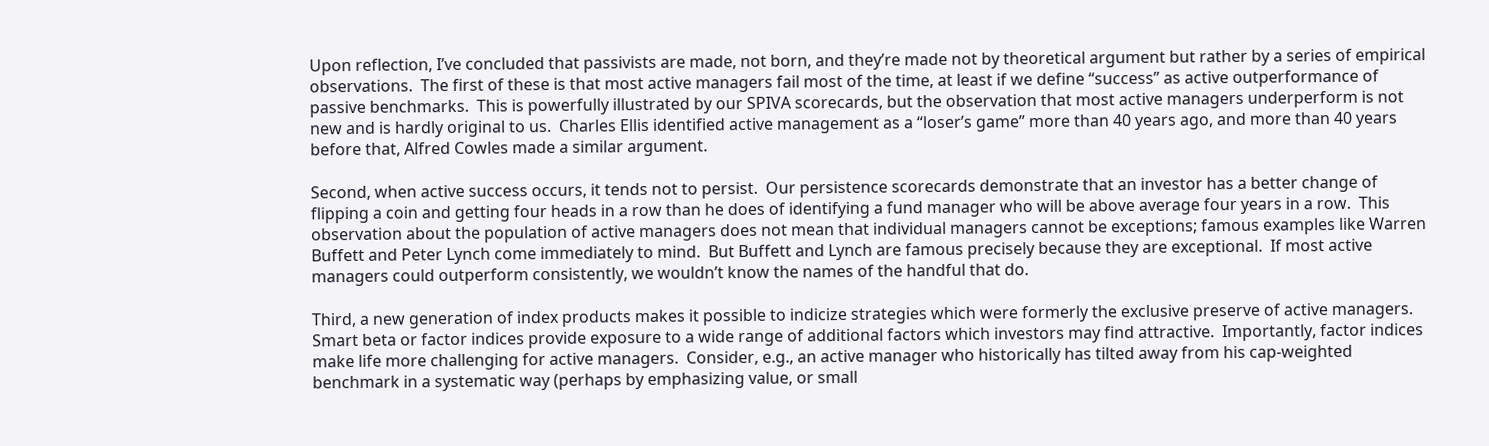Upon reflection, I’ve concluded that passivists are made, not born, and they’re made not by theoretical argument but rather by a series of empirical observations.  The first of these is that most active managers fail most of the time, at least if we define “success” as active outperformance of passive benchmarks.  This is powerfully illustrated by our SPIVA scorecards, but the observation that most active managers underperform is not new and is hardly original to us.  Charles Ellis identified active management as a “loser’s game” more than 40 years ago, and more than 40 years before that, Alfred Cowles made a similar argument.

Second, when active success occurs, it tends not to persist.  Our persistence scorecards demonstrate that an investor has a better change of flipping a coin and getting four heads in a row than he does of identifying a fund manager who will be above average four years in a row.  This observation about the population of active managers does not mean that individual managers cannot be exceptions; famous examples like Warren Buffett and Peter Lynch come immediately to mind.  But Buffett and Lynch are famous precisely because they are exceptional.  If most active managers could outperform consistently, we wouldn’t know the names of the handful that do.

Third, a new generation of index products makes it possible to indicize strategies which were formerly the exclusive preserve of active managers.  Smart beta or factor indices provide exposure to a wide range of additional factors which investors may find attractive.  Importantly, factor indices make life more challenging for active managers.  Consider, e.g., an active manager who historically has tilted away from his cap-weighted benchmark in a systematic way (perhaps by emphasizing value, or small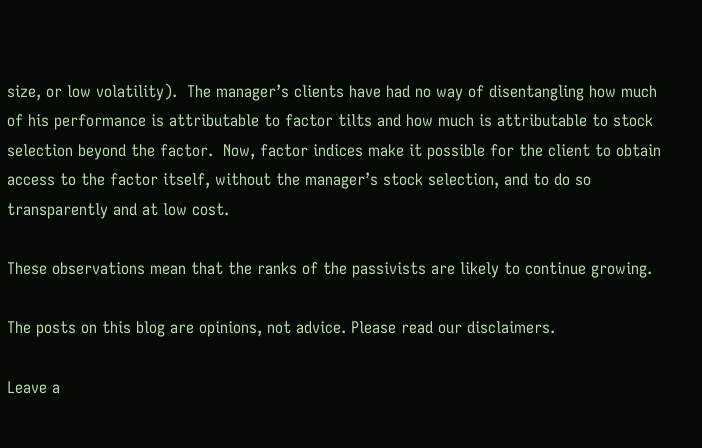size, or low volatility).  The manager’s clients have had no way of disentangling how much of his performance is attributable to factor tilts and how much is attributable to stock selection beyond the factor.  Now, factor indices make it possible for the client to obtain access to the factor itself, without the manager’s stock selection, and to do so transparently and at low cost.

These observations mean that the ranks of the passivists are likely to continue growing.

The posts on this blog are opinions, not advice. Please read our disclaimers.

Leave a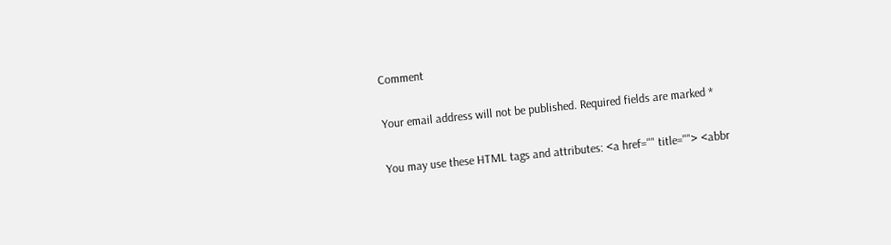Comment

Your email address will not be published. Required fields are marked *

You may use these HTML tags and attributes: <a href="" title=""> <abbr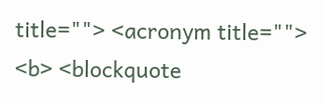title=""> <acronym title=""> <b> <blockquote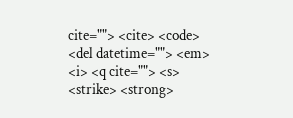cite=""> <cite> <code> <del datetime=""> <em> <i> <q cite=""> <s> <strike> <strong>